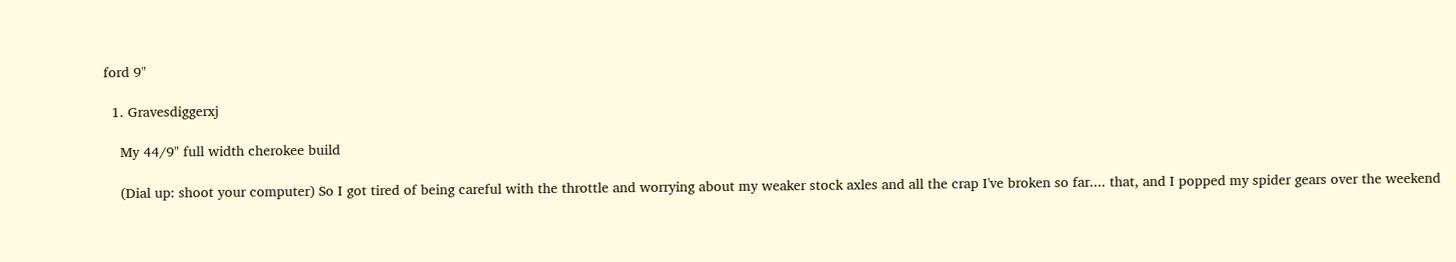ford 9"

  1. Gravesdiggerxj

    My 44/9" full width cherokee build

    (Dial up: shoot your computer) So I got tired of being careful with the throttle and worrying about my weaker stock axles and all the crap I've broken so far.... that, and I popped my spider gears over the weekend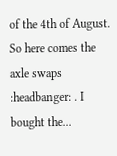of the 4th of August. So here comes the axle swaps :headbanger: . I bought the...